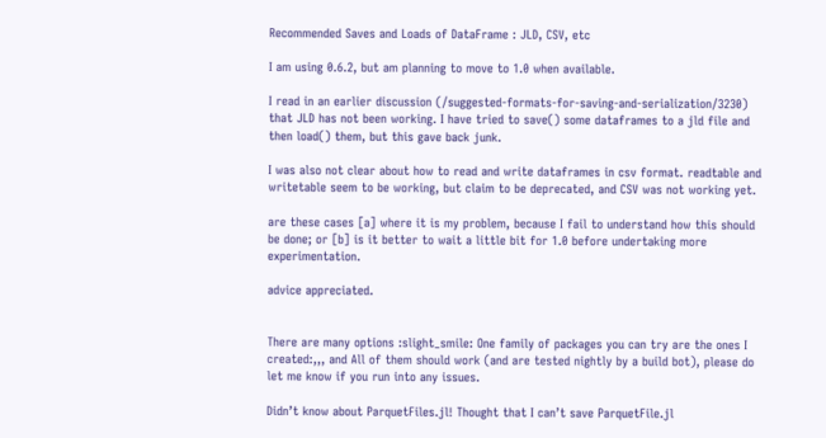Recommended Saves and Loads of DataFrame : JLD, CSV, etc

I am using 0.6.2, but am planning to move to 1.0 when available.

I read in an earlier discussion (/suggested-formats-for-saving-and-serialization/3230) that JLD has not been working. I have tried to save() some dataframes to a jld file and then load() them, but this gave back junk.

I was also not clear about how to read and write dataframes in csv format. readtable and writetable seem to be working, but claim to be deprecated, and CSV was not working yet.

are these cases [a] where it is my problem, because I fail to understand how this should be done; or [b] is it better to wait a little bit for 1.0 before undertaking more experimentation.

advice appreciated.


There are many options :slight_smile: One family of packages you can try are the ones I created:,,, and All of them should work (and are tested nightly by a build bot), please do let me know if you run into any issues.

Didn’t know about ParquetFiles.jl! Thought that I can’t save ParquetFile.jl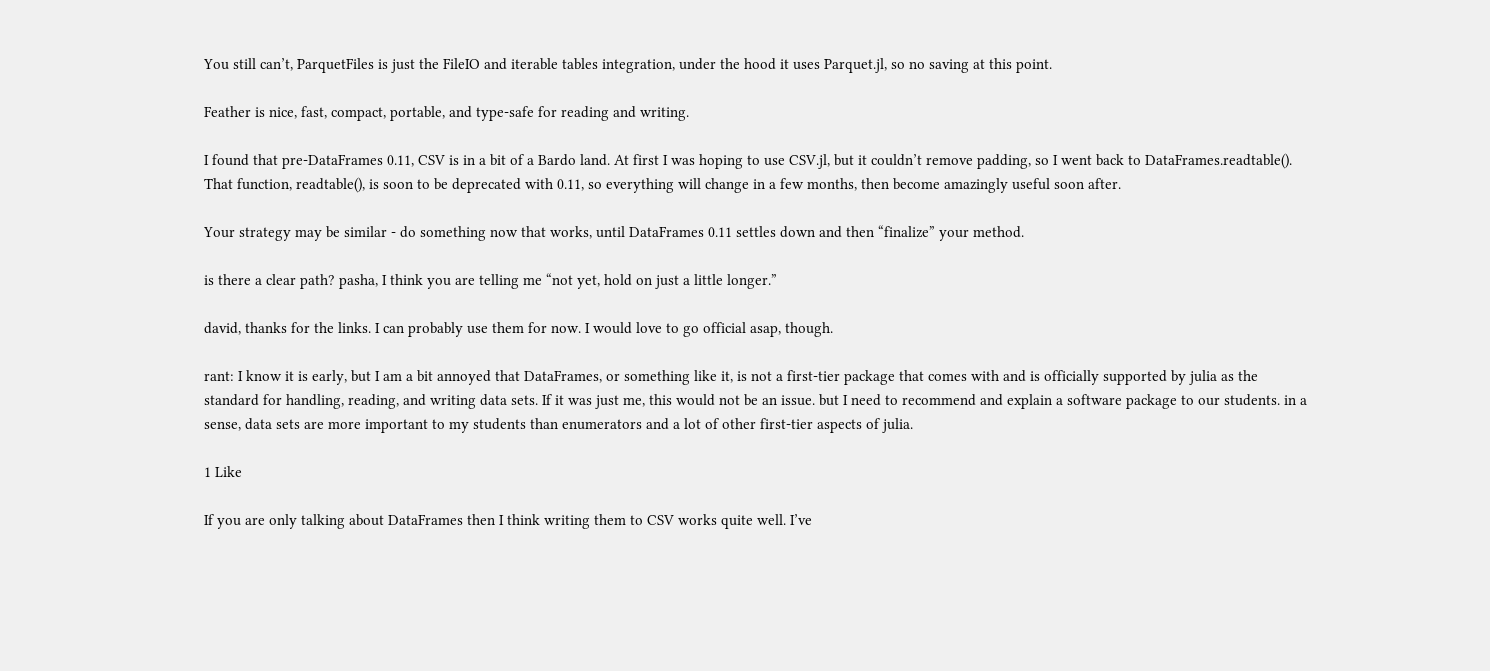You still can’t, ParquetFiles is just the FileIO and iterable tables integration, under the hood it uses Parquet.jl, so no saving at this point.

Feather is nice, fast, compact, portable, and type-safe for reading and writing.

I found that pre-DataFrames 0.11, CSV is in a bit of a Bardo land. At first I was hoping to use CSV.jl, but it couldn’t remove padding, so I went back to DataFrames.readtable(). That function, readtable(), is soon to be deprecated with 0.11, so everything will change in a few months, then become amazingly useful soon after.

Your strategy may be similar - do something now that works, until DataFrames 0.11 settles down and then “finalize” your method.

is there a clear path? pasha, I think you are telling me “not yet, hold on just a little longer.”

david, thanks for the links. I can probably use them for now. I would love to go official asap, though.

rant: I know it is early, but I am a bit annoyed that DataFrames, or something like it, is not a first-tier package that comes with and is officially supported by julia as the standard for handling, reading, and writing data sets. If it was just me, this would not be an issue. but I need to recommend and explain a software package to our students. in a sense, data sets are more important to my students than enumerators and a lot of other first-tier aspects of julia.

1 Like

If you are only talking about DataFrames then I think writing them to CSV works quite well. I’ve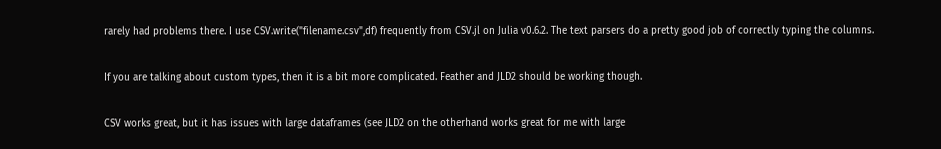rarely had problems there. I use CSV.write("filename.csv",df) frequently from CSV.jl on Julia v0.6.2. The text parsers do a pretty good job of correctly typing the columns.

If you are talking about custom types, then it is a bit more complicated. Feather and JLD2 should be working though.

CSV works great, but it has issues with large dataframes (see JLD2 on the otherhand works great for me with large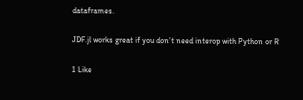dataframes.

JDF.jl works great if you don’t need interop with Python or R

1 Like